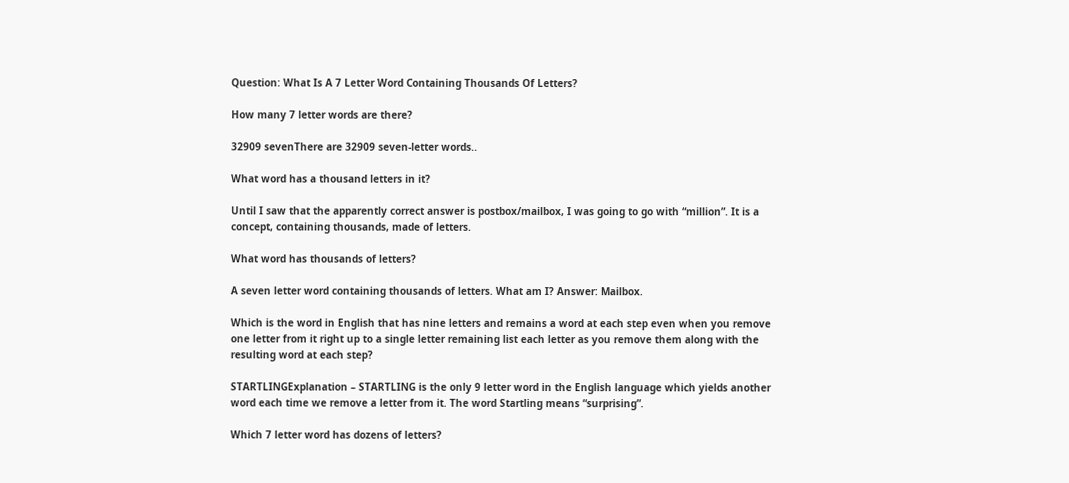Question: What Is A 7 Letter Word Containing Thousands Of Letters?

How many 7 letter words are there?

32909 sevenThere are 32909 seven-letter words..

What word has a thousand letters in it?

Until I saw that the apparently correct answer is postbox/mailbox, I was going to go with “million”. It is a concept, containing thousands, made of letters.

What word has thousands of letters?

A seven letter word containing thousands of letters. What am I? Answer: Mailbox.

Which is the word in English that has nine letters and remains a word at each step even when you remove one letter from it right up to a single letter remaining list each letter as you remove them along with the resulting word at each step?

STARTLINGExplanation – STARTLING is the only 9 letter word in the English language which yields another word each time we remove a letter from it. The word Startling means “surprising”.

Which 7 letter word has dozens of letters?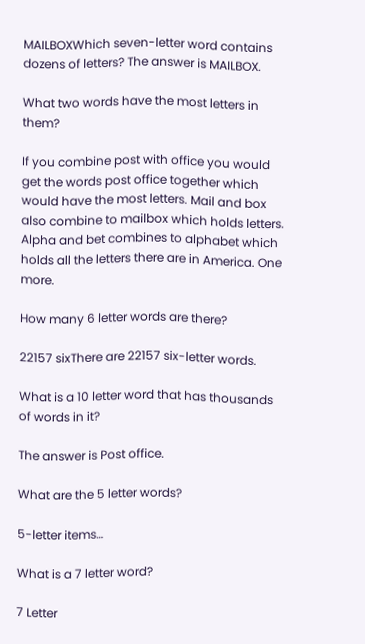MAILBOXWhich seven-letter word contains dozens of letters? The answer is MAILBOX.

What two words have the most letters in them?

If you combine post with office you would get the words post office together which would have the most letters. Mail and box also combine to mailbox which holds letters. Alpha and bet combines to alphabet which holds all the letters there are in America. One more.

How many 6 letter words are there?

22157 sixThere are 22157 six-letter words.

What is a 10 letter word that has thousands of words in it?

The answer is Post office.

What are the 5 letter words?

5-letter items…

What is a 7 letter word?

7 Letter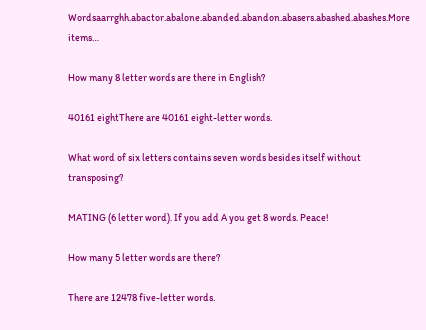Wordsaarrghh.abactor.abalone.abanded.abandon.abasers.abashed.abashes.More items…

How many 8 letter words are there in English?

40161 eightThere are 40161 eight-letter words.

What word of six letters contains seven words besides itself without transposing?

MATING (6 letter word). If you add A you get 8 words. Peace!

How many 5 letter words are there?

There are 12478 five-letter words.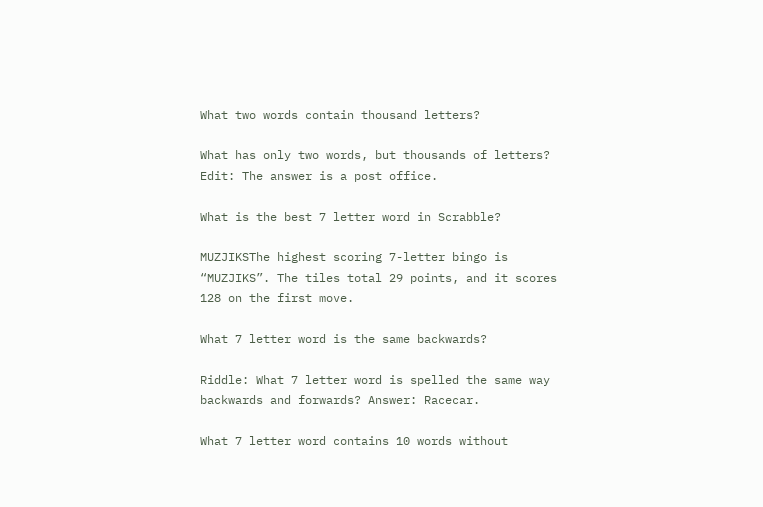What two words contain thousand letters?

What has only two words, but thousands of letters? Edit: The answer is a post office.

What is the best 7 letter word in Scrabble?

MUZJIKSThe highest scoring 7-letter bingo is “MUZJIKS”. The tiles total 29 points, and it scores 128 on the first move.

What 7 letter word is the same backwards?

Riddle: What 7 letter word is spelled the same way backwards and forwards? Answer: Racecar.

What 7 letter word contains 10 words without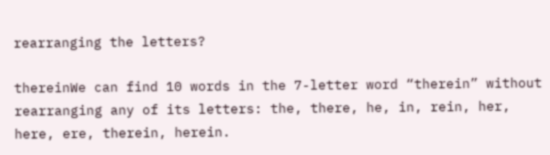rearranging the letters?

thereinWe can find 10 words in the 7-letter word “therein” without rearranging any of its letters: the, there, he, in, rein, her, here, ere, therein, herein.